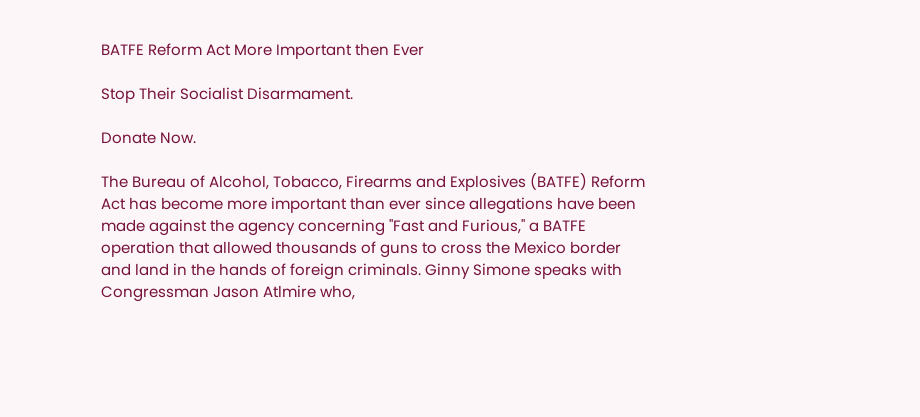BATFE Reform Act More Important then Ever

Stop Their Socialist Disarmament.

Donate Now.

The Bureau of Alcohol, Tobacco, Firearms and Explosives (BATFE) Reform Act has become more important than ever since allegations have been made against the agency concerning "Fast and Furious," a BATFE operation that allowed thousands of guns to cross the Mexico border and land in the hands of foreign criminals. Ginny Simone speaks with Congressman Jason Atlmire who,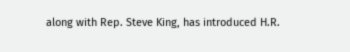along with Rep. Steve King, has introduced H.R.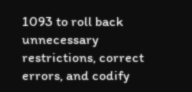1093 to roll back unnecessary restrictions, correct errors, and codify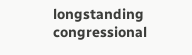longstanding congressional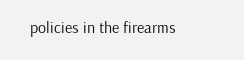policies in the firearms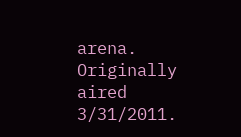arena. Originally aired 3/31/2011.